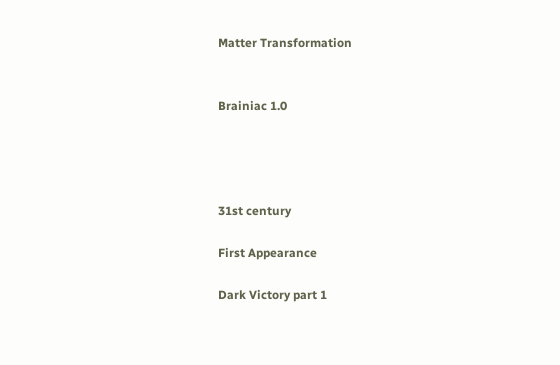Matter Transformation


Brainiac 1.0




31st century

First Appearance

Dark Victory part 1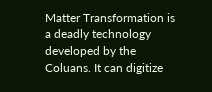Matter Transformation is a deadly technology developed by the Coluans. It can digitize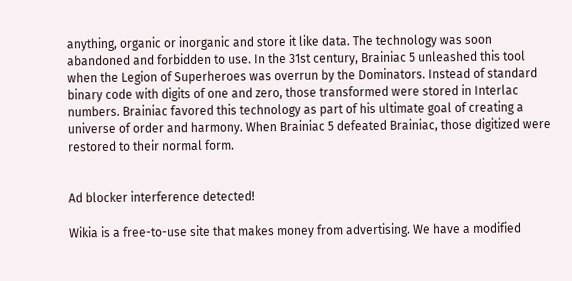anything, organic or inorganic and store it like data. The technology was soon abandoned and forbidden to use. In the 31st century, Brainiac 5 unleashed this tool when the Legion of Superheroes was overrun by the Dominators. Instead of standard binary code with digits of one and zero, those transformed were stored in Interlac numbers. Brainiac favored this technology as part of his ultimate goal of creating a universe of order and harmony. When Brainiac 5 defeated Brainiac, those digitized were restored to their normal form.


Ad blocker interference detected!

Wikia is a free-to-use site that makes money from advertising. We have a modified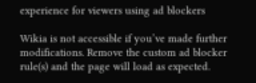experience for viewers using ad blockers

Wikia is not accessible if you’ve made further modifications. Remove the custom ad blocker rule(s) and the page will load as expected.